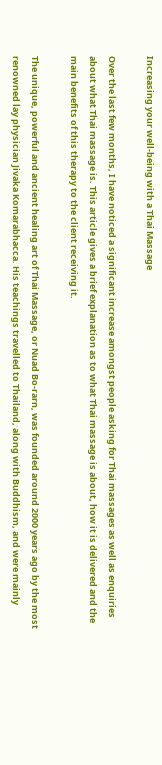Increasing your well-being with a Thai Massage

Over the last few months, I have noticed a significant increase amongst people asking for Thai massages as well as enquiries about what Thai massage is. This article gives a brief explanation as to what Thai massage is about, how it is delivered and the main benefits of this therapy to the client receiving it.

The unique, powerful and ancient healing art of Thai Massage, or Nuad Bo-rarn, was founded around 2000 years ago by the most renowned lay physician Jivaka Komarabhacca. His teachings travelled to Thailand, along with Buddhism, and were mainly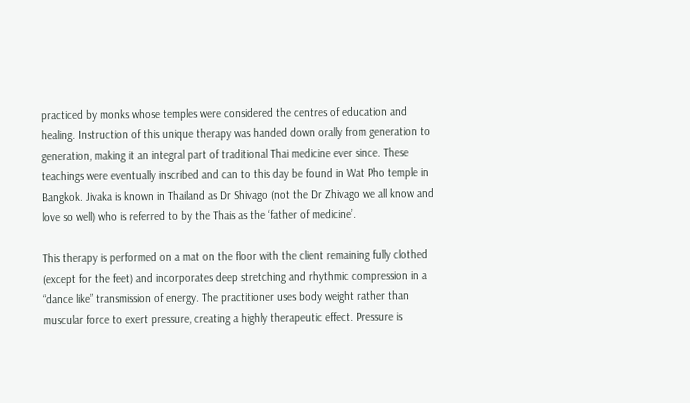practiced by monks whose temples were considered the centres of education and healing. Instruction of this unique therapy was handed down orally from generation to generation, making it an integral part of traditional Thai medicine ever since. These teachings were eventually inscribed and can to this day be found in Wat Pho temple in Bangkok. Jivaka is known in Thailand as Dr Shivago (not the Dr Zhivago we all know and love so well) who is referred to by the Thais as the ‘father of medicine’.

This therapy is performed on a mat on the floor with the client remaining fully clothed (except for the feet) and incorporates deep stretching and rhythmic compression in a “dance like” transmission of energy. The practitioner uses body weight rather than muscular force to exert pressure, creating a highly therapeutic effect. Pressure is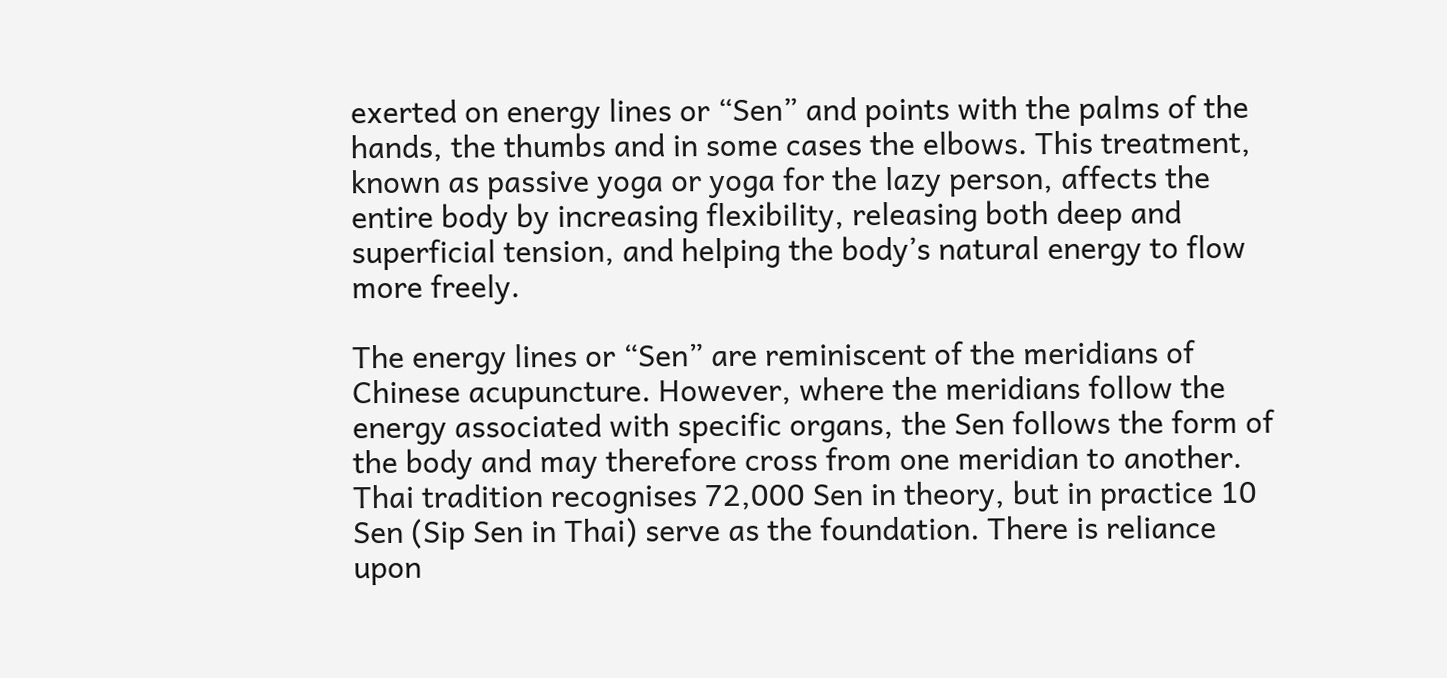exerted on energy lines or “Sen” and points with the palms of the hands, the thumbs and in some cases the elbows. This treatment, known as passive yoga or yoga for the lazy person, affects the entire body by increasing flexibility, releasing both deep and superficial tension, and helping the body’s natural energy to flow more freely.

The energy lines or “Sen” are reminiscent of the meridians of Chinese acupuncture. However, where the meridians follow the energy associated with specific organs, the Sen follows the form of the body and may therefore cross from one meridian to another. Thai tradition recognises 72,000 Sen in theory, but in practice 10 Sen (Sip Sen in Thai) serve as the foundation. There is reliance upon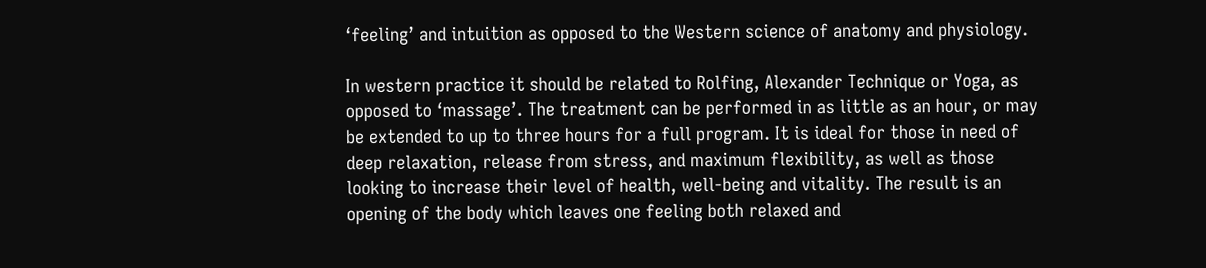‘feeling’ and intuition as opposed to the Western science of anatomy and physiology.

In western practice it should be related to Rolfing, Alexander Technique or Yoga, as opposed to ‘massage’. The treatment can be performed in as little as an hour, or may be extended to up to three hours for a full program. It is ideal for those in need of deep relaxation, release from stress, and maximum flexibility, as well as those looking to increase their level of health, well-being and vitality. The result is an opening of the body which leaves one feeling both relaxed and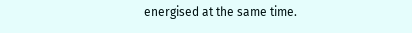energised at the same time.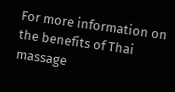For more information on the benefits of Thai massage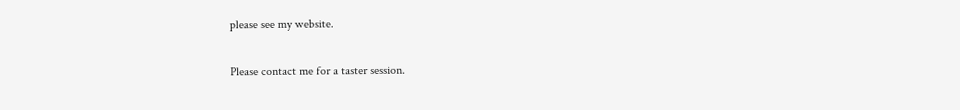please see my website.

Please contact me for a taster session.